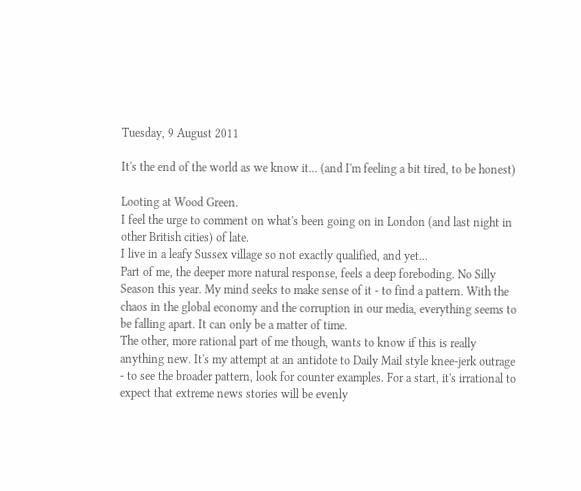Tuesday, 9 August 2011

It's the end of the world as we know it... (and I'm feeling a bit tired, to be honest)

Looting at Wood Green.
I feel the urge to comment on what's been going on in London (and last night in other British cities) of late.
I live in a leafy Sussex village so not exactly qualified, and yet...
Part of me, the deeper more natural response, feels a deep foreboding. No Silly Season this year. My mind seeks to make sense of it - to find a pattern. With the chaos in the global economy and the corruption in our media, everything seems to be falling apart. It can only be a matter of time.
The other, more rational part of me though, wants to know if this is really anything new. It's my attempt at an antidote to Daily Mail style knee-jerk outrage - to see the broader pattern, look for counter examples. For a start, it's irrational to expect that extreme news stories will be evenly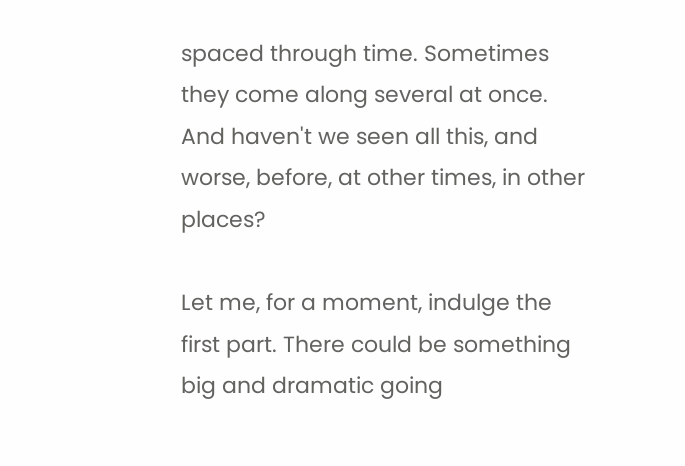spaced through time. Sometimes they come along several at once. And haven't we seen all this, and worse, before, at other times, in other places?

Let me, for a moment, indulge the first part. There could be something big and dramatic going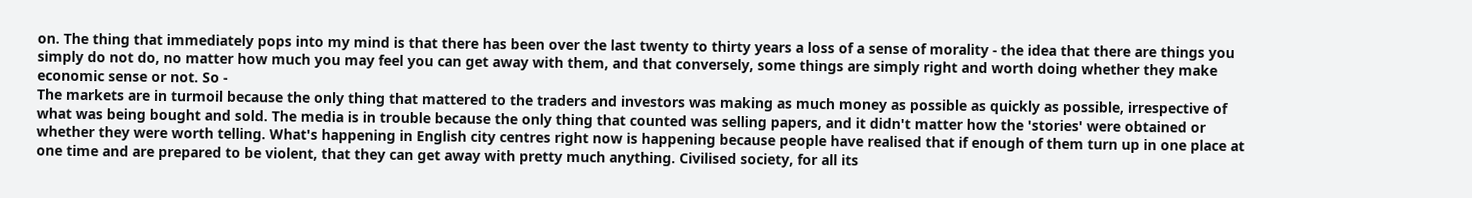on. The thing that immediately pops into my mind is that there has been over the last twenty to thirty years a loss of a sense of morality - the idea that there are things you simply do not do, no matter how much you may feel you can get away with them, and that conversely, some things are simply right and worth doing whether they make economic sense or not. So -
The markets are in turmoil because the only thing that mattered to the traders and investors was making as much money as possible as quickly as possible, irrespective of what was being bought and sold. The media is in trouble because the only thing that counted was selling papers, and it didn't matter how the 'stories' were obtained or whether they were worth telling. What's happening in English city centres right now is happening because people have realised that if enough of them turn up in one place at one time and are prepared to be violent, that they can get away with pretty much anything. Civilised society, for all its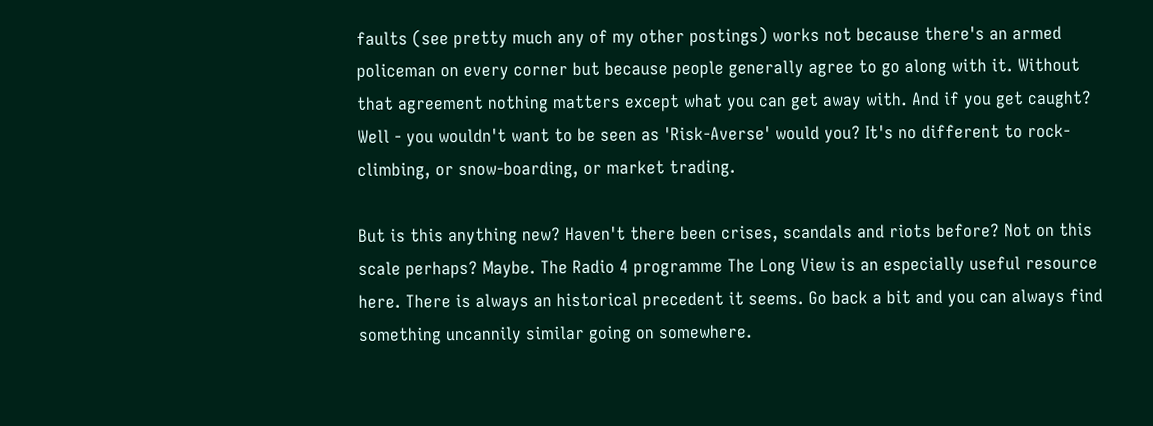faults (see pretty much any of my other postings) works not because there's an armed policeman on every corner but because people generally agree to go along with it. Without that agreement nothing matters except what you can get away with. And if you get caught? Well - you wouldn't want to be seen as 'Risk-Averse' would you? It's no different to rock-climbing, or snow-boarding, or market trading.

But is this anything new? Haven't there been crises, scandals and riots before? Not on this scale perhaps? Maybe. The Radio 4 programme The Long View is an especially useful resource here. There is always an historical precedent it seems. Go back a bit and you can always find something uncannily similar going on somewhere.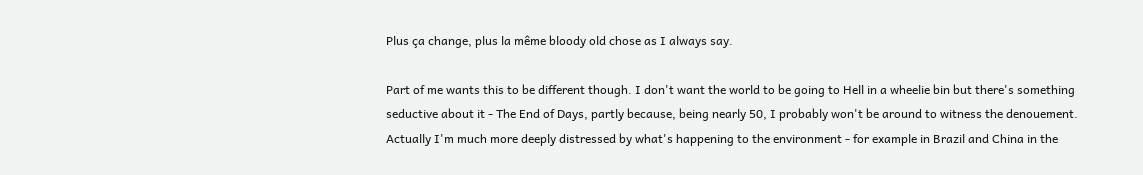Plus ça change, plus la même bloody old chose as I always say.

Part of me wants this to be different though. I don't want the world to be going to Hell in a wheelie bin but there's something seductive about it - The End of Days, partly because, being nearly 50, I probably won't be around to witness the denouement. Actually I'm much more deeply distressed by what's happening to the environment - for example in Brazil and China in the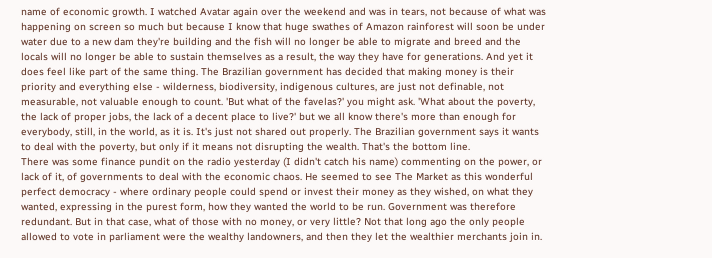name of economic growth. I watched Avatar again over the weekend and was in tears, not because of what was happening on screen so much but because I know that huge swathes of Amazon rainforest will soon be under water due to a new dam they're building and the fish will no longer be able to migrate and breed and the locals will no longer be able to sustain themselves as a result, the way they have for generations. And yet it does feel like part of the same thing. The Brazilian government has decided that making money is their priority and everything else - wilderness, biodiversity, indigenous cultures, are just not definable, not measurable, not valuable enough to count. 'But what of the favelas?' you might ask. 'What about the poverty, the lack of proper jobs, the lack of a decent place to live?' but we all know there's more than enough for everybody, still, in the world, as it is. It's just not shared out properly. The Brazilian government says it wants to deal with the poverty, but only if it means not disrupting the wealth. That's the bottom line.
There was some finance pundit on the radio yesterday (I didn't catch his name) commenting on the power, or lack of it, of governments to deal with the economic chaos. He seemed to see The Market as this wonderful perfect democracy - where ordinary people could spend or invest their money as they wished, on what they wanted, expressing in the purest form, how they wanted the world to be run. Government was therefore redundant. But in that case, what of those with no money, or very little? Not that long ago the only people allowed to vote in parliament were the wealthy landowners, and then they let the wealthier merchants join in.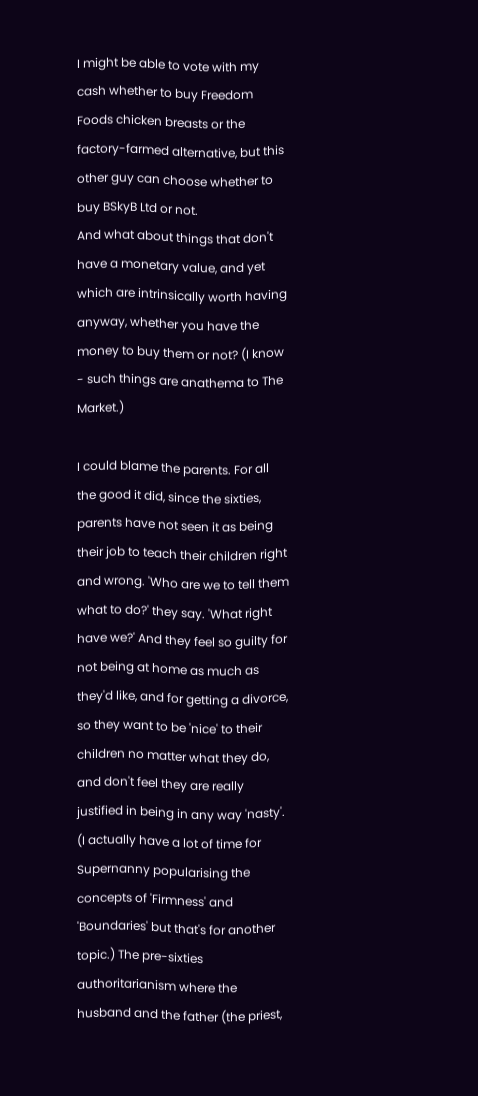I might be able to vote with my cash whether to buy Freedom Foods chicken breasts or the factory-farmed alternative, but this other guy can choose whether to buy BSkyB Ltd or not.
And what about things that don't have a monetary value, and yet which are intrinsically worth having anyway, whether you have the money to buy them or not? (I know - such things are anathema to The Market.)

I could blame the parents. For all the good it did, since the sixties, parents have not seen it as being their job to teach their children right and wrong. 'Who are we to tell them what to do?' they say. 'What right have we?' And they feel so guilty for not being at home as much as they'd like, and for getting a divorce, so they want to be 'nice' to their children no matter what they do, and don't feel they are really justified in being in any way 'nasty'. (I actually have a lot of time for Supernanny popularising the concepts of 'Firmness' and 'Boundaries' but that's for another topic.) The pre-sixties authoritarianism where the husband and the father (the priest,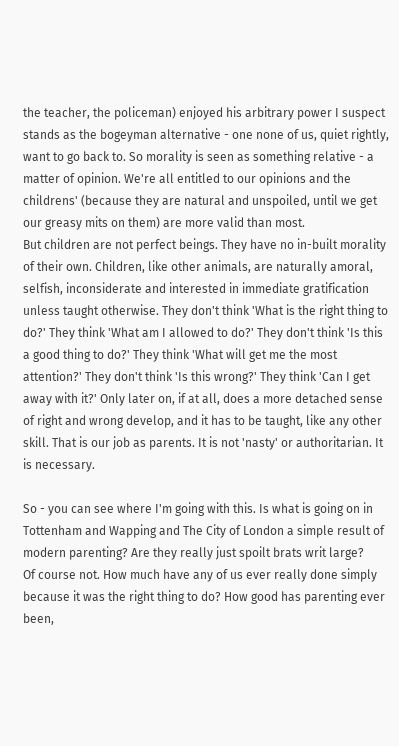the teacher, the policeman) enjoyed his arbitrary power I suspect stands as the bogeyman alternative - one none of us, quiet rightly, want to go back to. So morality is seen as something relative - a matter of opinion. We're all entitled to our opinions and the childrens' (because they are natural and unspoiled, until we get our greasy mits on them) are more valid than most.
But children are not perfect beings. They have no in-built morality of their own. Children, like other animals, are naturally amoral, selfish, inconsiderate and interested in immediate gratification unless taught otherwise. They don't think 'What is the right thing to do?' They think 'What am I allowed to do?' They don't think 'Is this a good thing to do?' They think 'What will get me the most attention?' They don't think 'Is this wrong?' They think 'Can I get away with it?' Only later on, if at all, does a more detached sense of right and wrong develop, and it has to be taught, like any other skill. That is our job as parents. It is not 'nasty' or authoritarian. It is necessary.

So - you can see where I'm going with this. Is what is going on in Tottenham and Wapping and The City of London a simple result of modern parenting? Are they really just spoilt brats writ large?
Of course not. How much have any of us ever really done simply because it was the right thing to do? How good has parenting ever been,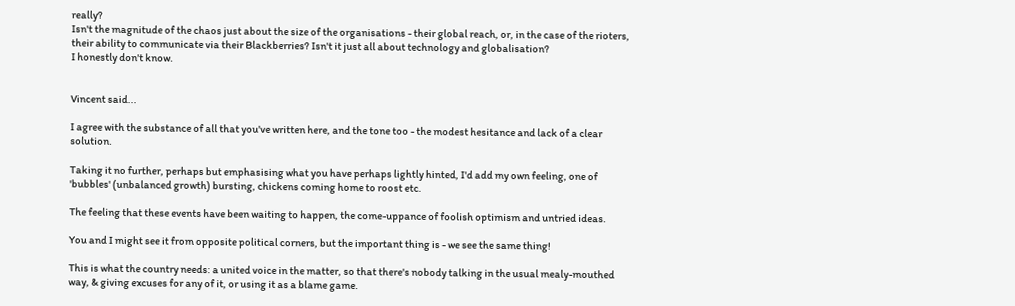really?
Isn't the magnitude of the chaos just about the size of the organisations - their global reach, or, in the case of the rioters, their ability to communicate via their Blackberries? Isn't it just all about technology and globalisation?
I honestly don't know.


Vincent said...

I agree with the substance of all that you've written here, and the tone too - the modest hesitance and lack of a clear solution.

Taking it no further, perhaps but emphasising what you have perhaps lightly hinted, I'd add my own feeling, one of 'bubbles' (unbalanced growth) bursting, chickens coming home to roost etc.

The feeling that these events have been waiting to happen, the come-uppance of foolish optimism and untried ideas.

You and I might see it from opposite political corners, but the important thing is - we see the same thing!

This is what the country needs: a united voice in the matter, so that there's nobody talking in the usual mealy-mouthed way, & giving excuses for any of it, or using it as a blame game.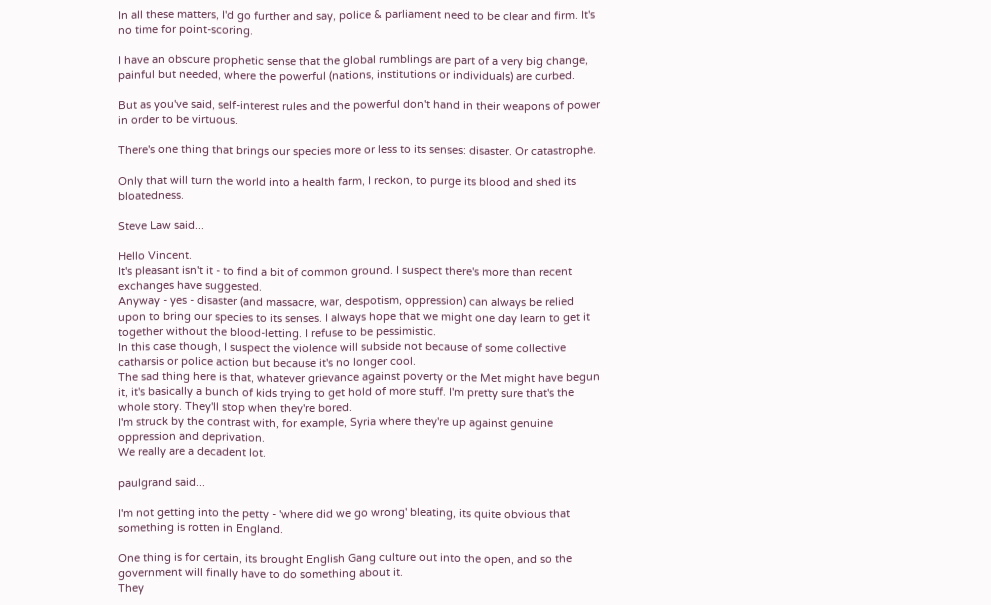In all these matters, I'd go further and say, police & parliament need to be clear and firm. It's no time for point-scoring.

I have an obscure prophetic sense that the global rumblings are part of a very big change, painful but needed, where the powerful (nations, institutions or individuals) are curbed.

But as you've said, self-interest rules and the powerful don't hand in their weapons of power in order to be virtuous.

There's one thing that brings our species more or less to its senses: disaster. Or catastrophe.

Only that will turn the world into a health farm, I reckon, to purge its blood and shed its bloatedness.

Steve Law said...

Hello Vincent.
It's pleasant isn't it - to find a bit of common ground. I suspect there's more than recent exchanges have suggested.
Anyway - yes - disaster (and massacre, war, despotism, oppression) can always be relied upon to bring our species to its senses. I always hope that we might one day learn to get it together without the blood-letting. I refuse to be pessimistic.
In this case though, I suspect the violence will subside not because of some collective catharsis or police action but because it's no longer cool.
The sad thing here is that, whatever grievance against poverty or the Met might have begun it, it's basically a bunch of kids trying to get hold of more stuff. I'm pretty sure that's the whole story. They'll stop when they're bored.
I'm struck by the contrast with, for example, Syria where they're up against genuine oppression and deprivation.
We really are a decadent lot.

paulgrand said...

I'm not getting into the petty - 'where did we go wrong' bleating, its quite obvious that something is rotten in England.

One thing is for certain, its brought English Gang culture out into the open, and so the government will finally have to do something about it.
They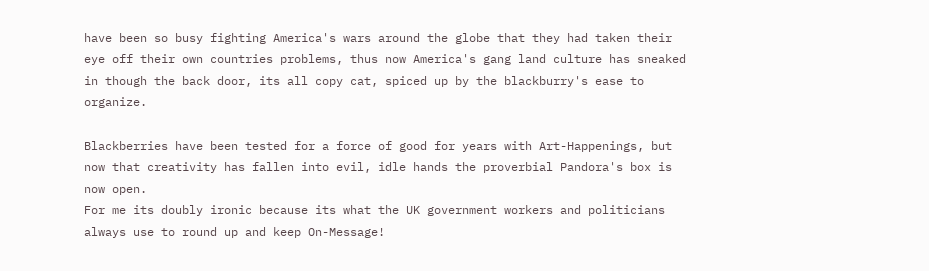have been so busy fighting America's wars around the globe that they had taken their eye off their own countries problems, thus now America's gang land culture has sneaked in though the back door, its all copy cat, spiced up by the blackburry's ease to organize.

Blackberries have been tested for a force of good for years with Art-Happenings, but now that creativity has fallen into evil, idle hands the proverbial Pandora's box is now open.
For me its doubly ironic because its what the UK government workers and politicians always use to round up and keep On-Message!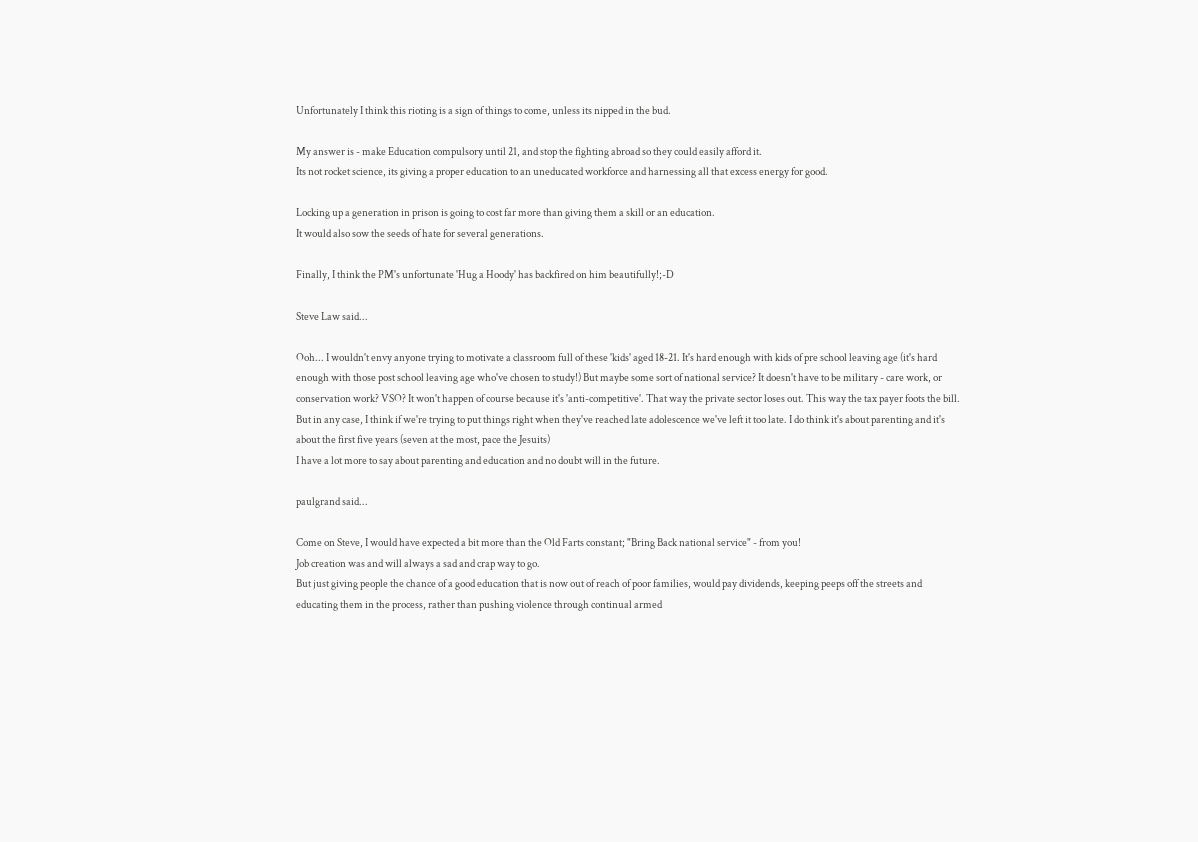Unfortunately I think this rioting is a sign of things to come, unless its nipped in the bud.

My answer is - make Education compulsory until 21, and stop the fighting abroad so they could easily afford it.
Its not rocket science, its giving a proper education to an uneducated workforce and harnessing all that excess energy for good.

Locking up a generation in prison is going to cost far more than giving them a skill or an education.
It would also sow the seeds of hate for several generations.

Finally, I think the PM's unfortunate 'Hug a Hoody' has backfired on him beautifully!;-D

Steve Law said...

Ooh... I wouldn't envy anyone trying to motivate a classroom full of these 'kids' aged 18-21. It's hard enough with kids of pre school leaving age (it's hard enough with those post school leaving age who've chosen to study!) But maybe some sort of national service? It doesn't have to be military - care work, or conservation work? VSO? It won't happen of course because it's 'anti-competitive'. That way the private sector loses out. This way the tax payer foots the bill.
But in any case, I think if we're trying to put things right when they've reached late adolescence we've left it too late. I do think it's about parenting and it's about the first five years (seven at the most, pace the Jesuits)
I have a lot more to say about parenting and education and no doubt will in the future.

paulgrand said...

Come on Steve, I would have expected a bit more than the Old Farts constant; "Bring Back national service" - from you!
Job creation was and will always a sad and crap way to go.
But just giving people the chance of a good education that is now out of reach of poor families, would pay dividends, keeping peeps off the streets and educating them in the process, rather than pushing violence through continual armed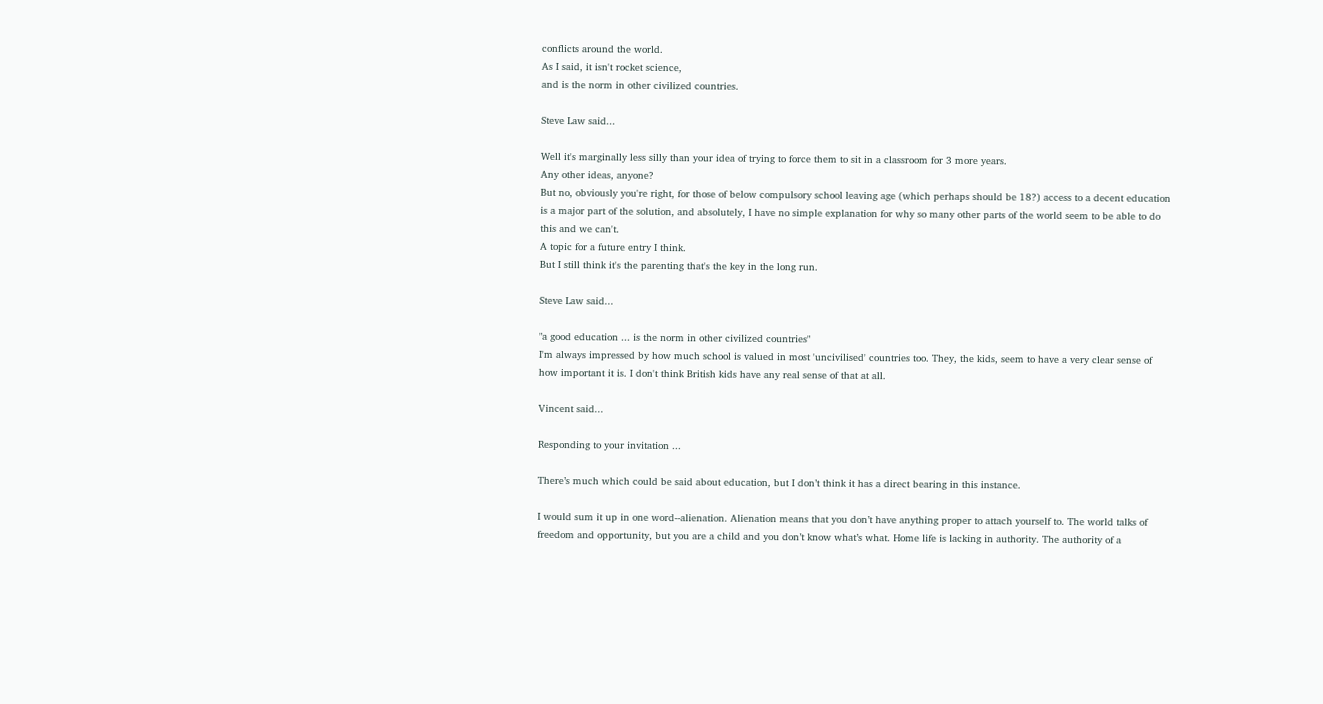conflicts around the world.
As I said, it isn't rocket science,
and is the norm in other civilized countries.

Steve Law said...

Well it's marginally less silly than your idea of trying to force them to sit in a classroom for 3 more years.
Any other ideas, anyone?
But no, obviously you're right, for those of below compulsory school leaving age (which perhaps should be 18?) access to a decent education is a major part of the solution, and absolutely, I have no simple explanation for why so many other parts of the world seem to be able to do this and we can't.
A topic for a future entry I think.
But I still think it's the parenting that's the key in the long run.

Steve Law said...

"a good education ... is the norm in other civilized countries"
I'm always impressed by how much school is valued in most 'uncivilised' countries too. They, the kids, seem to have a very clear sense of how important it is. I don't think British kids have any real sense of that at all.

Vincent said...

Responding to your invitation ...

There’s much which could be said about education, but I don’t think it has a direct bearing in this instance.

I would sum it up in one word--alienation. Alienation means that you don’t have anything proper to attach yourself to. The world talks of freedom and opportunity, but you are a child and you don’t know what’s what. Home life is lacking in authority. The authority of a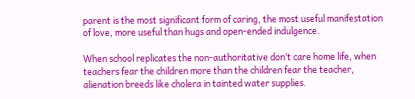parent is the most significant form of caring, the most useful manifestation of love, more useful than hugs and open-ended indulgence.

When school replicates the non-authoritative don’t care home life, when teachers fear the children more than the children fear the teacher, alienation breeds like cholera in tainted water supplies.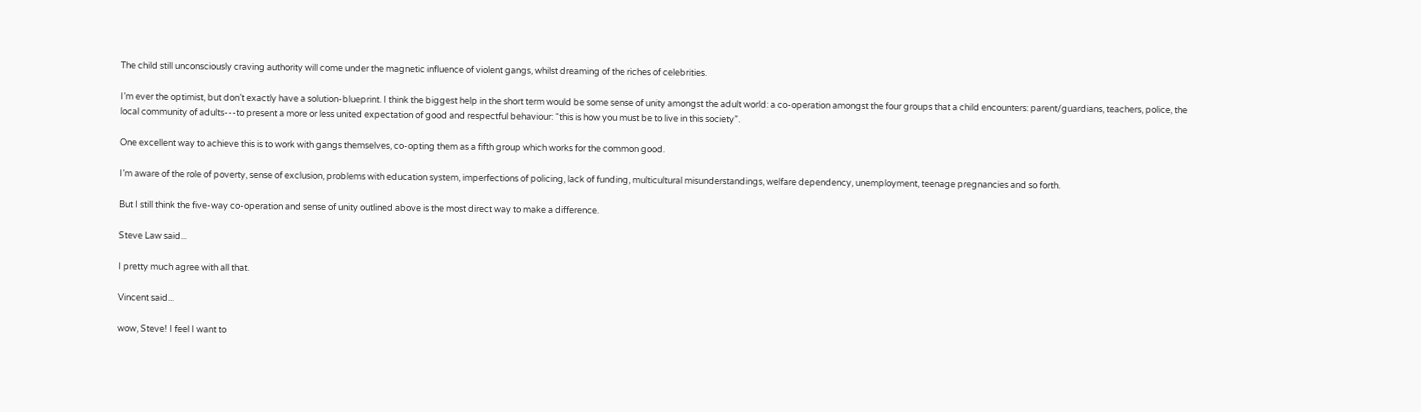The child still unconsciously craving authority will come under the magnetic influence of violent gangs, whilst dreaming of the riches of celebrities.

I’m ever the optimist, but don’t exactly have a solution-blueprint. I think the biggest help in the short term would be some sense of unity amongst the adult world: a co-operation amongst the four groups that a child encounters: parent/guardians, teachers, police, the local community of adults---to present a more or less united expectation of good and respectful behaviour: “this is how you must be to live in this society”.

One excellent way to achieve this is to work with gangs themselves, co-opting them as a fifth group which works for the common good.

I’m aware of the role of poverty, sense of exclusion, problems with education system, imperfections of policing, lack of funding, multicultural misunderstandings, welfare dependency, unemployment, teenage pregnancies and so forth.

But I still think the five-way co-operation and sense of unity outlined above is the most direct way to make a difference.

Steve Law said...

I pretty much agree with all that.

Vincent said...

wow, Steve! I feel I want to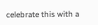celebrate this with a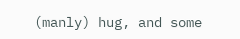(manly) hug, and some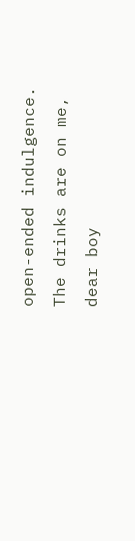open-ended indulgence. The drinks are on me, dear boy